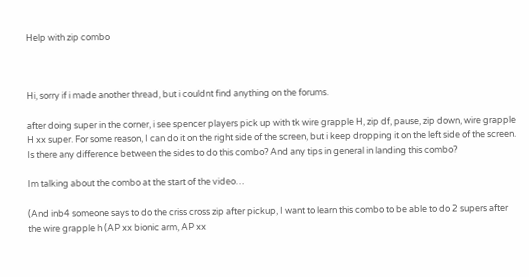Help with zip combo



Hi, sorry if i made another thread, but i couldnt find anything on the forums.

after doing super in the corner, i see spencer players pick up with tk wire grapple H, zip df, pause, zip down, wire grapple H xx super. For some reason, I can do it on the right side of the screen, but i keep dropping it on the left side of the screen. Is there any difference between the sides to do this combo? And any tips in general in landing this combo?

Im talking about the combo at the start of the video…

(And inb4 someone says to do the criss cross zip after pickup, I want to learn this combo to be able to do 2 supers after the wire grapple h (AP xx bionic arm, AP xx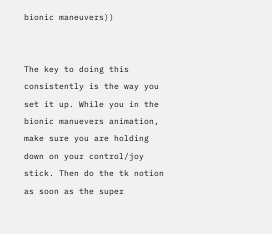bionic maneuvers))


The key to doing this consistently is the way you set it up. While you in the bionic manuevers animation, make sure you are holding down on your control/joy stick. Then do the tk notion as soon as the super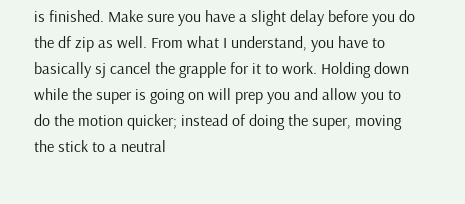is finished. Make sure you have a slight delay before you do the df zip as well. From what I understand, you have to basically sj cancel the grapple for it to work. Holding down while the super is going on will prep you and allow you to do the motion quicker; instead of doing the super, moving the stick to a neutral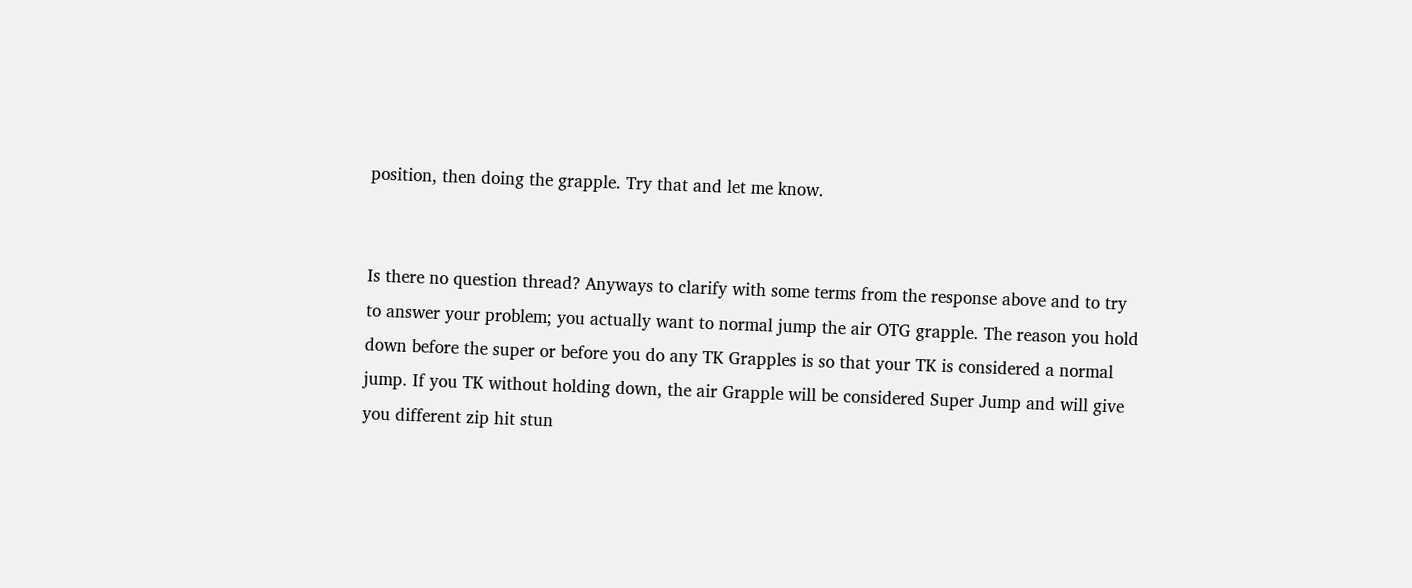position, then doing the grapple. Try that and let me know.


Is there no question thread? Anyways to clarify with some terms from the response above and to try to answer your problem; you actually want to normal jump the air OTG grapple. The reason you hold down before the super or before you do any TK Grapples is so that your TK is considered a normal jump. If you TK without holding down, the air Grapple will be considered Super Jump and will give you different zip hit stun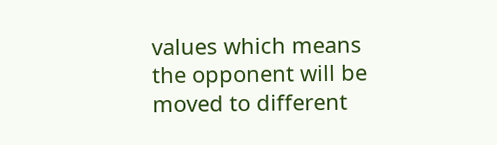values which means the opponent will be moved to different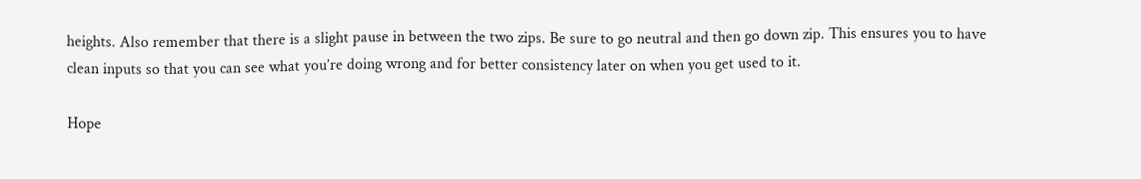heights. Also remember that there is a slight pause in between the two zips. Be sure to go neutral and then go down zip. This ensures you to have clean inputs so that you can see what you’re doing wrong and for better consistency later on when you get used to it.

Hope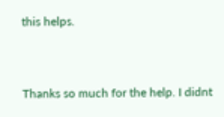this helps.


Thanks so much for the help. I didnt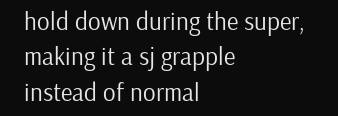hold down during the super, making it a sj grapple instead of normal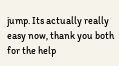jump. Its actually really easy now, thank you both for the help